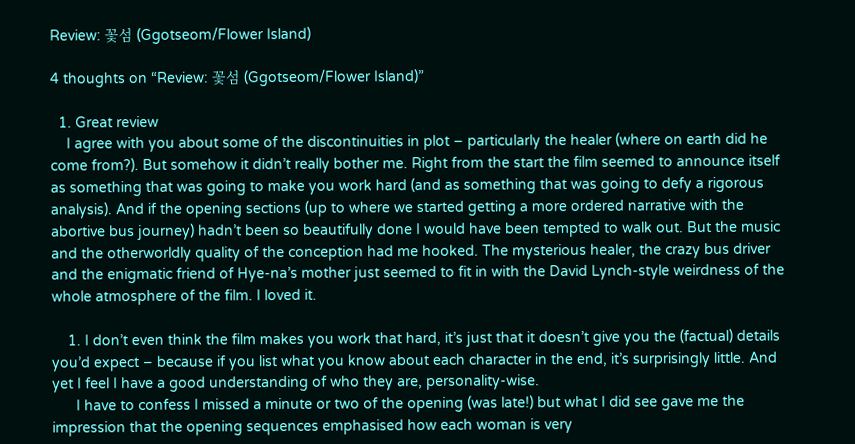Review: 꽃섬 (Ggotseom/Flower Island)

4 thoughts on “Review: 꽃섬 (Ggotseom/Flower Island)”

  1. Great review
    I agree with you about some of the discontinuities in plot – particularly the healer (where on earth did he come from?). But somehow it didn’t really bother me. Right from the start the film seemed to announce itself as something that was going to make you work hard (and as something that was going to defy a rigorous analysis). And if the opening sections (up to where we started getting a more ordered narrative with the abortive bus journey) hadn’t been so beautifully done I would have been tempted to walk out. But the music and the otherworldly quality of the conception had me hooked. The mysterious healer, the crazy bus driver and the enigmatic friend of Hye-na’s mother just seemed to fit in with the David Lynch-style weirdness of the whole atmosphere of the film. I loved it.

    1. I don’t even think the film makes you work that hard, it’s just that it doesn’t give you the (factual) details you’d expect – because if you list what you know about each character in the end, it’s surprisingly little. And yet I feel I have a good understanding of who they are, personality-wise.
      I have to confess I missed a minute or two of the opening (was late!) but what I did see gave me the impression that the opening sequences emphasised how each woman is very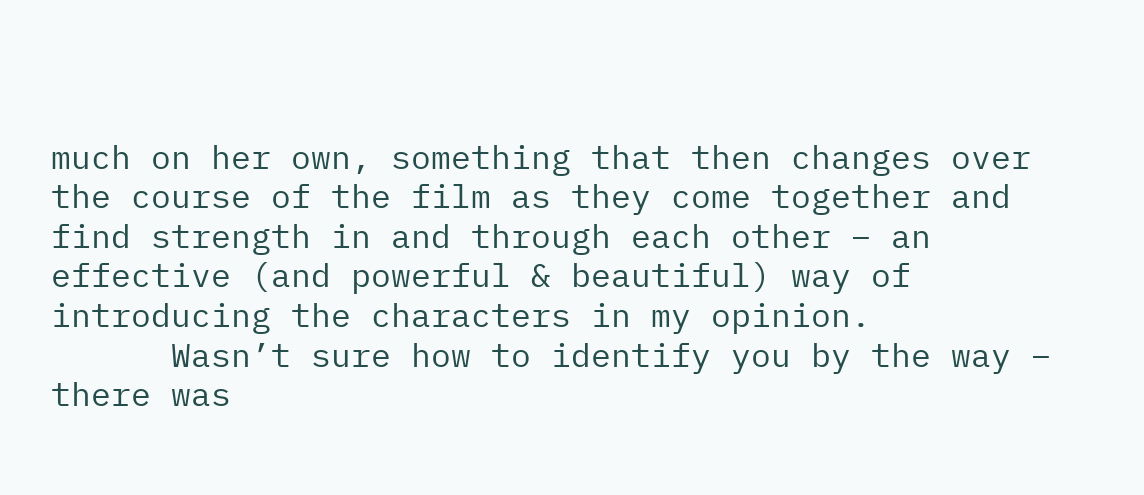much on her own, something that then changes over the course of the film as they come together and find strength in and through each other – an effective (and powerful & beautiful) way of introducing the characters in my opinion.
      Wasn’t sure how to identify you by the way – there was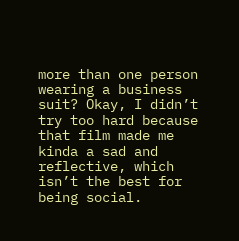more than one person wearing a business suit? Okay, I didn’t try too hard because that film made me kinda a sad and reflective, which isn’t the best for being social.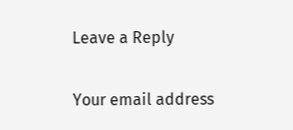Leave a Reply

Your email address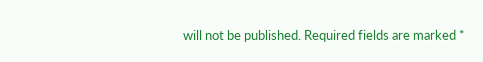will not be published. Required fields are marked *